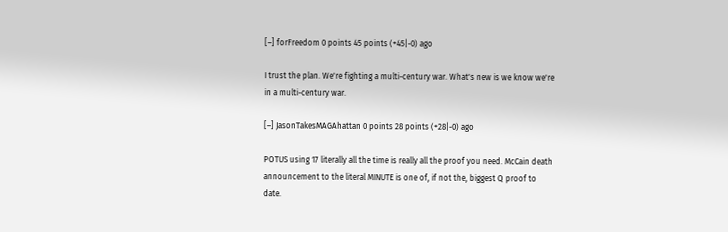[–] forFreedom 0 points 45 points (+45|-0) ago

I trust the plan. We're fighting a multi-century war. What's new is we know we're in a multi-century war.

[–] JasonTakesMAGAhattan 0 points 28 points (+28|-0) ago

POTUS using 17 literally all the time is really all the proof you need. McCain death announcement to the literal MINUTE is one of, if not the, biggest Q proof to date.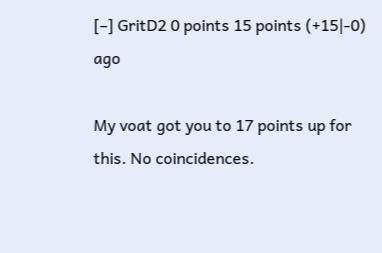[–] GritD2 0 points 15 points (+15|-0) ago

My voat got you to 17 points up for this. No coincidences.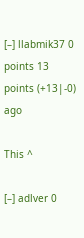[–] llabmik37 0 points 13 points (+13|-0) ago

This ^

[–] adlver 0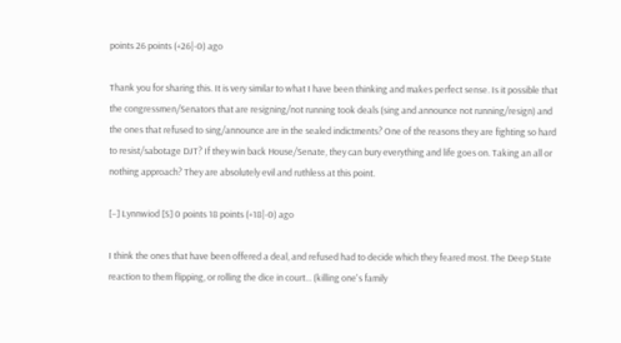points 26 points (+26|-0) ago

Thank you for sharing this. It is very similar to what I have been thinking and makes perfect sense. Is it possible that the congressmen/Senators that are resigning/not running took deals (sing and announce not running/resign) and the ones that refused to sing/announce are in the sealed indictments? One of the reasons they are fighting so hard to resist/sabotage DJT? If they win back House/Senate, they can bury everything and life goes on. Taking an all or nothing approach? They are absolutely evil and ruthless at this point.

[–] Lynnwiod [S] 0 points 18 points (+18|-0) ago

I think the ones that have been offered a deal, and refused had to decide which they feared most. The Deep State reaction to them flipping, or rolling the dice in court... (killing one's family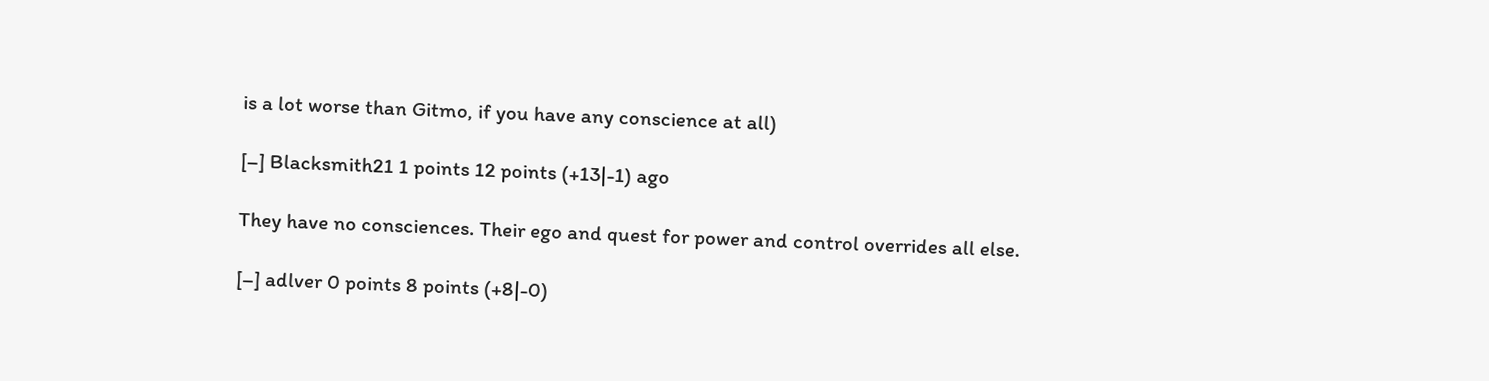is a lot worse than Gitmo, if you have any conscience at all)

[–] Blacksmith21 1 points 12 points (+13|-1) ago

They have no consciences. Their ego and quest for power and control overrides all else.

[–] adlver 0 points 8 points (+8|-0)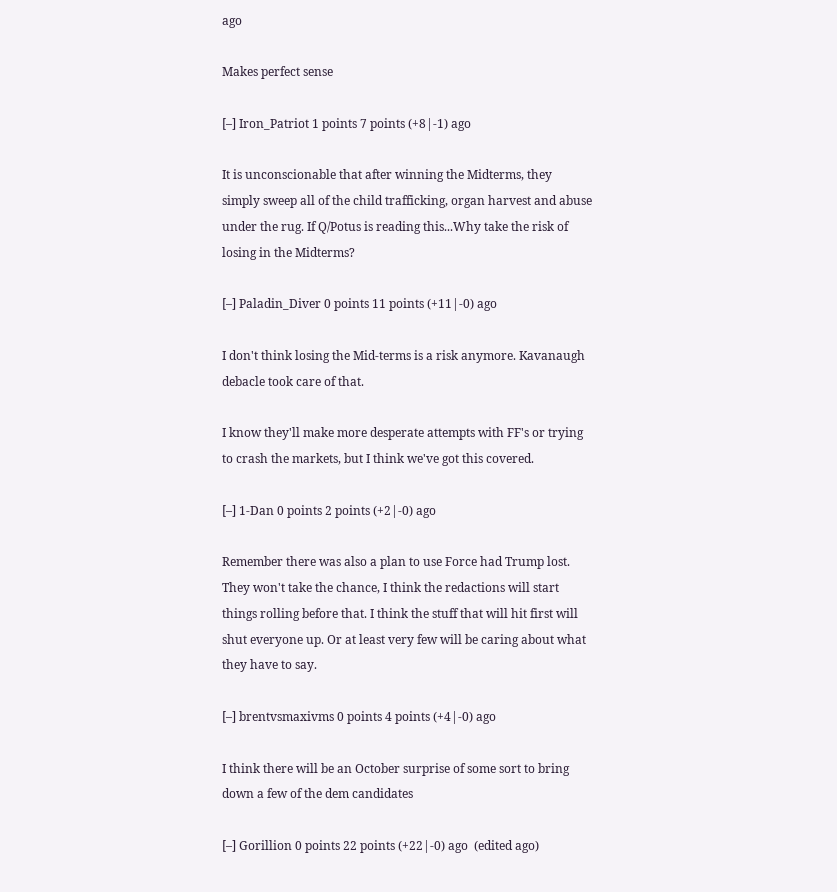ago

Makes perfect sense

[–] Iron_Patriot 1 points 7 points (+8|-1) ago

It is unconscionable that after winning the Midterms, they simply sweep all of the child trafficking, organ harvest and abuse under the rug. If Q/Potus is reading this...Why take the risk of losing in the Midterms?

[–] Paladin_Diver 0 points 11 points (+11|-0) ago

I don't think losing the Mid-terms is a risk anymore. Kavanaugh debacle took care of that.

I know they'll make more desperate attempts with FF's or trying to crash the markets, but I think we've got this covered.

[–] 1-Dan 0 points 2 points (+2|-0) ago

Remember there was also a plan to use Force had Trump lost. They won't take the chance, I think the redactions will start things rolling before that. I think the stuff that will hit first will shut everyone up. Or at least very few will be caring about what they have to say.

[–] brentvsmaxivms 0 points 4 points (+4|-0) ago

I think there will be an October surprise of some sort to bring down a few of the dem candidates

[–] Gorillion 0 points 22 points (+22|-0) ago  (edited ago)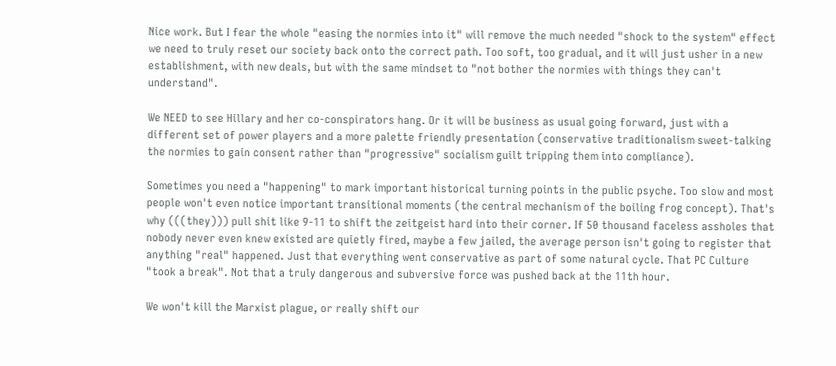Nice work. But I fear the whole "easing the normies into it" will remove the much needed "shock to the system" effect we need to truly reset our society back onto the correct path. Too soft, too gradual, and it will just usher in a new establishment, with new deals, but with the same mindset to "not bother the normies with things they can't understand".

We NEED to see Hillary and her co-conspirators hang. Or it will be business as usual going forward, just with a different set of power players and a more palette friendly presentation (conservative traditionalism sweet-talking the normies to gain consent rather than "progressive" socialism guilt tripping them into compliance).

Sometimes you need a "happening" to mark important historical turning points in the public psyche. Too slow and most people won't even notice important transitional moments (the central mechanism of the boiling frog concept). That's why (((they))) pull shit like 9-11 to shift the zeitgeist hard into their corner. If 50 thousand faceless assholes that nobody never even knew existed are quietly fired, maybe a few jailed, the average person isn't going to register that anything "real" happened. Just that everything went conservative as part of some natural cycle. That PC Culture "took a break". Not that a truly dangerous and subversive force was pushed back at the 11th hour.

We won't kill the Marxist plague, or really shift our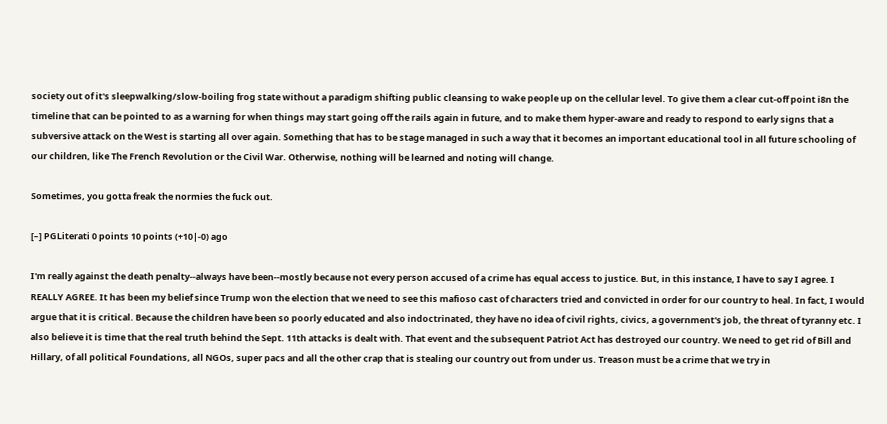society out of it's sleepwalking/slow-boiling frog state without a paradigm shifting public cleansing to wake people up on the cellular level. To give them a clear cut-off point i8n the timeline that can be pointed to as a warning for when things may start going off the rails again in future, and to make them hyper-aware and ready to respond to early signs that a subversive attack on the West is starting all over again. Something that has to be stage managed in such a way that it becomes an important educational tool in all future schooling of our children, like The French Revolution or the Civil War. Otherwise, nothing will be learned and noting will change.

Sometimes, you gotta freak the normies the fuck out.

[–] PGLiterati 0 points 10 points (+10|-0) ago

I'm really against the death penalty--always have been--mostly because not every person accused of a crime has equal access to justice. But, in this instance, I have to say I agree. I REALLY AGREE. It has been my belief since Trump won the election that we need to see this mafioso cast of characters tried and convicted in order for our country to heal. In fact, I would argue that it is critical. Because the children have been so poorly educated and also indoctrinated, they have no idea of civil rights, civics, a government's job, the threat of tyranny etc. I also believe it is time that the real truth behind the Sept. 11th attacks is dealt with. That event and the subsequent Patriot Act has destroyed our country. We need to get rid of Bill and Hillary, of all political Foundations, all NGOs, super pacs and all the other crap that is stealing our country out from under us. Treason must be a crime that we try in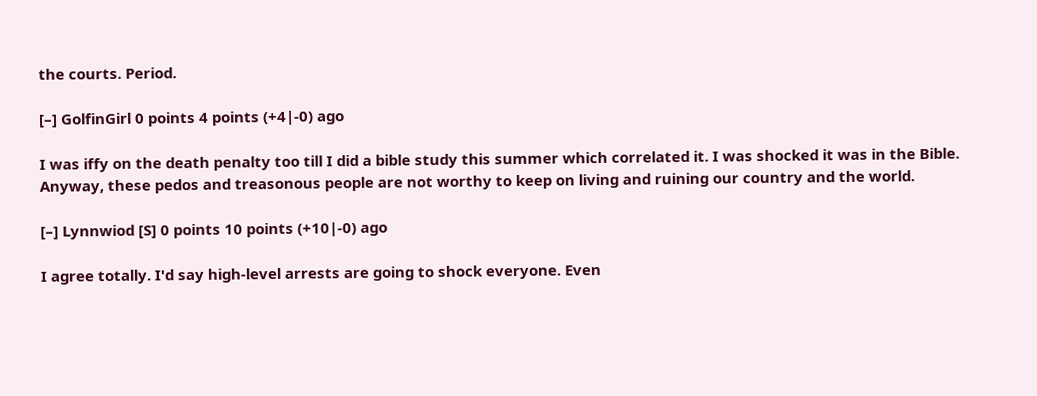the courts. Period.

[–] GolfinGirl 0 points 4 points (+4|-0) ago

I was iffy on the death penalty too till I did a bible study this summer which correlated it. I was shocked it was in the Bible. Anyway, these pedos and treasonous people are not worthy to keep on living and ruining our country and the world.

[–] Lynnwiod [S] 0 points 10 points (+10|-0) ago

I agree totally. I'd say high-level arrests are going to shock everyone. Even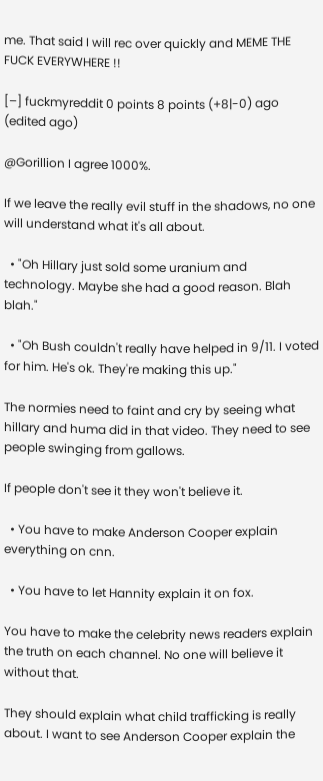me. That said I will rec over quickly and MEME THE FUCK EVERYWHERE !!

[–] fuckmyreddit 0 points 8 points (+8|-0) ago  (edited ago)

@Gorillion I agree 1000%.

If we leave the really evil stuff in the shadows, no one will understand what it's all about.

  • "Oh Hillary just sold some uranium and technology. Maybe she had a good reason. Blah blah."

  • "Oh Bush couldn't really have helped in 9/11. I voted for him. He's ok. They're making this up."

The normies need to faint and cry by seeing what hillary and huma did in that video. They need to see people swinging from gallows.

If people don't see it they won't believe it.

  • You have to make Anderson Cooper explain everything on cnn.

  • You have to let Hannity explain it on fox.

You have to make the celebrity news readers explain the truth on each channel. No one will believe it without that.

They should explain what child trafficking is really about. I want to see Anderson Cooper explain the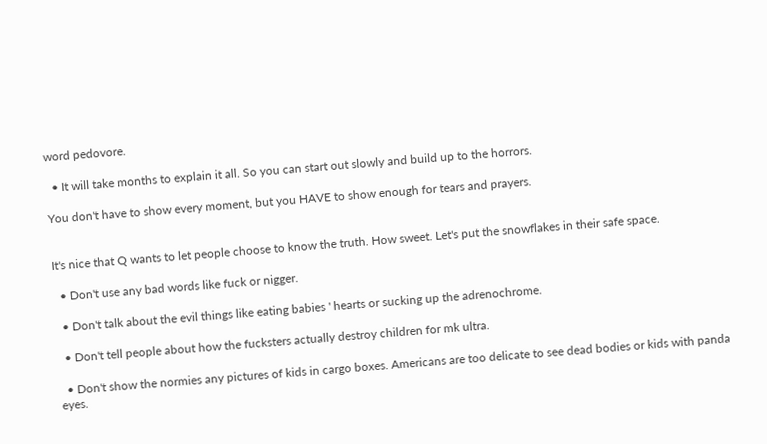word pedovore.

  • It will take months to explain it all. So you can start out slowly and build up to the horrors.

You don't have to show every moment, but you HAVE to show enough for tears and prayers.


It's nice that Q wants to let people choose to know the truth. How sweet. Let's put the snowflakes in their safe space.

  • Don't use any bad words like fuck or nigger.

  • Don't talk about the evil things like eating babies ' hearts or sucking up the adrenochrome.

  • Don't tell people about how the fucksters actually destroy children for mk ultra.

  • Don't show the normies any pictures of kids in cargo boxes. Americans are too delicate to see dead bodies or kids with panda eyes.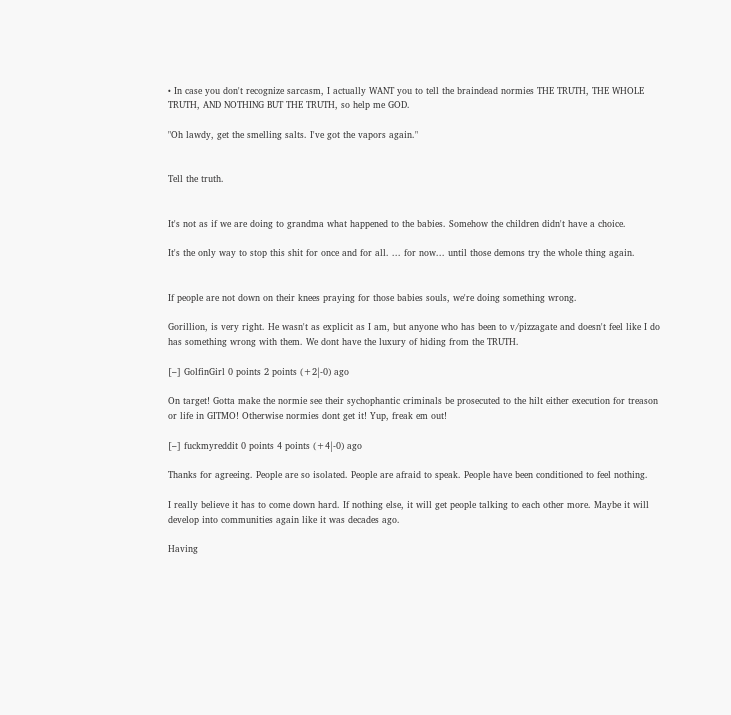• In case you don't recognize sarcasm, I actually WANT you to tell the braindead normies THE TRUTH, THE WHOLE TRUTH, AND NOTHING BUT THE TRUTH, so help me GOD.

"Oh lawdy, get the smelling salts. I've got the vapors again."


Tell the truth.


It's not as if we are doing to grandma what happened to the babies. Somehow the children didn't have a choice.

It's the only way to stop this shit for once and for all. ... for now... until those demons try the whole thing again.


If people are not down on their knees praying for those babies souls, we're doing something wrong.

Gorillion, is very right. He wasn't as explicit as I am, but anyone who has been to v/pizzagate and doesn't feel like I do has something wrong with them. We dont have the luxury of hiding from the TRUTH.

[–] GolfinGirl 0 points 2 points (+2|-0) ago

On target! Gotta make the normie see their sychophantic criminals be prosecuted to the hilt either execution for treason or life in GITMO! Otherwise normies dont get it! Yup, freak em out!

[–] fuckmyreddit 0 points 4 points (+4|-0) ago

Thanks for agreeing. People are so isolated. People are afraid to speak. People have been conditioned to feel nothing.

I really believe it has to come down hard. If nothing else, it will get people talking to each other more. Maybe it will develop into communities again like it was decades ago.

Having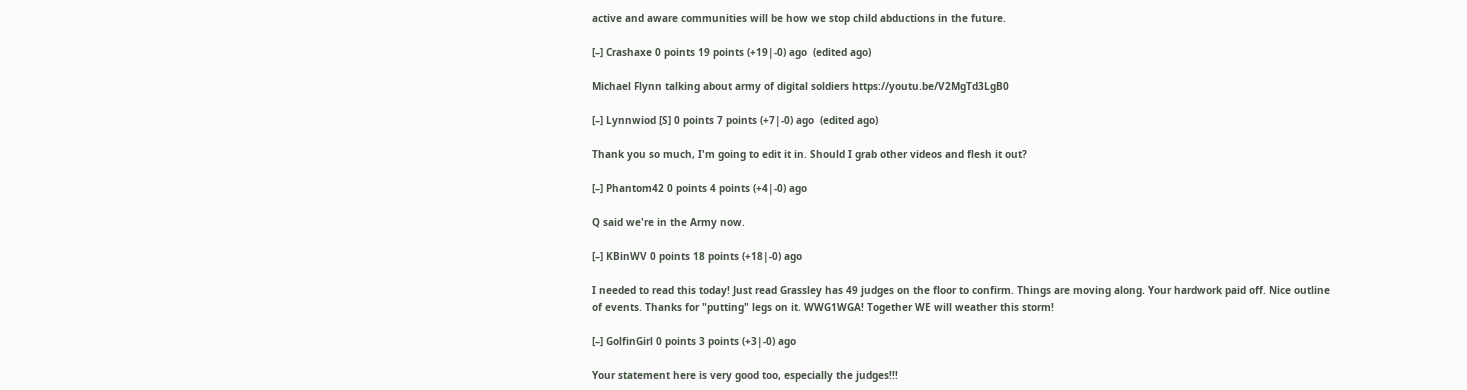active and aware communities will be how we stop child abductions in the future.

[–] Crashaxe 0 points 19 points (+19|-0) ago  (edited ago)

Michael Flynn talking about army of digital soldiers https://youtu.be/V2MgTd3LgB0

[–] Lynnwiod [S] 0 points 7 points (+7|-0) ago  (edited ago)

Thank you so much, I'm going to edit it in. Should I grab other videos and flesh it out?

[–] Phantom42 0 points 4 points (+4|-0) ago

Q said we're in the Army now.

[–] KBinWV 0 points 18 points (+18|-0) ago

I needed to read this today! Just read Grassley has 49 judges on the floor to confirm. Things are moving along. Your hardwork paid off. Nice outline of events. Thanks for "putting" legs on it. WWG1WGA! Together WE will weather this storm!

[–] GolfinGirl 0 points 3 points (+3|-0) ago

Your statement here is very good too, especially the judges!!!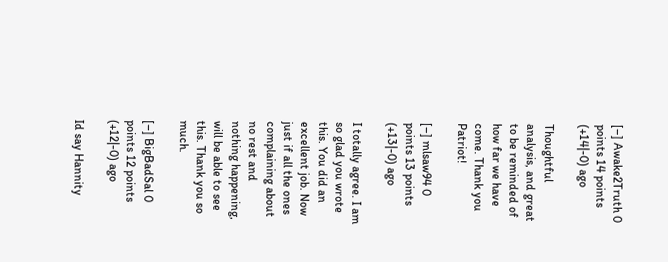[–] Awake2Truth 0 points 14 points (+14|-0) ago

Thoughtful analysis, and great to be reminded of how far we have come. Thank you Patriot!

[–] mlsaw94 0 points 13 points (+13|-0) ago

I totally agree. I am so glad you wrote this. You did an excellent job. Now just if all the ones complaining about no rest and nothing happening, will be able to see this. Thank you so much.

[–] BigBadSal 0 points 12 points (+12|-0) ago

Id say Hannity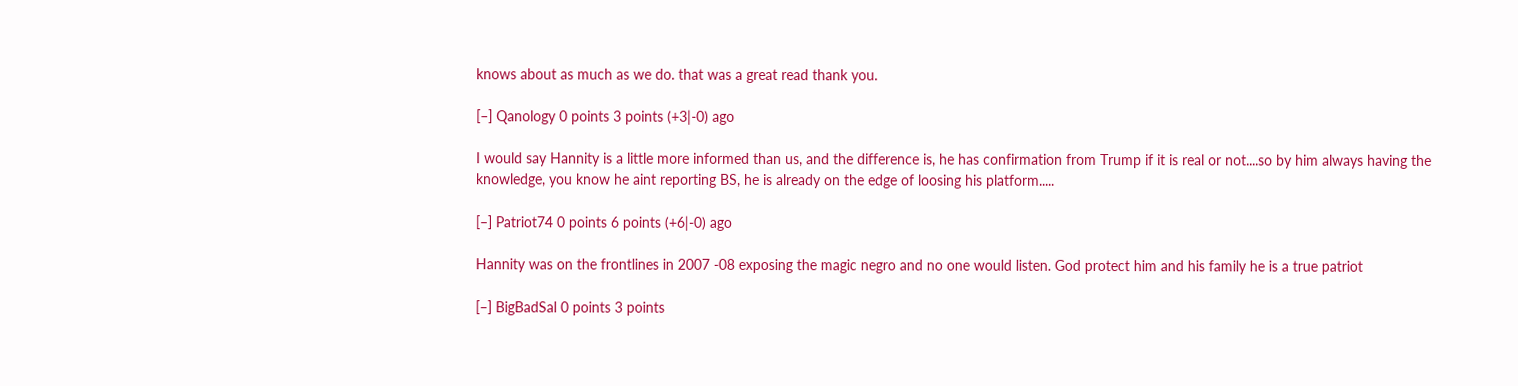knows about as much as we do. that was a great read thank you.

[–] Qanology 0 points 3 points (+3|-0) ago

I would say Hannity is a little more informed than us, and the difference is, he has confirmation from Trump if it is real or not....so by him always having the knowledge, you know he aint reporting BS, he is already on the edge of loosing his platform.....

[–] Patriot74 0 points 6 points (+6|-0) ago

Hannity was on the frontlines in 2007 -08 exposing the magic negro and no one would listen. God protect him and his family he is a true patriot

[–] BigBadSal 0 points 3 points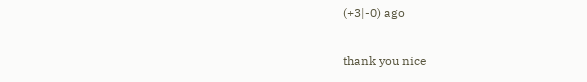(+3|-0) ago

thank you nice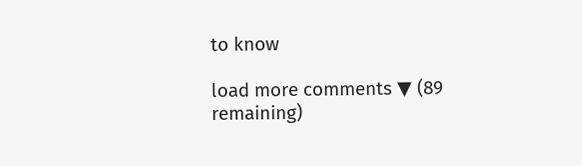to know

load more comments ▼ (89 remaining)